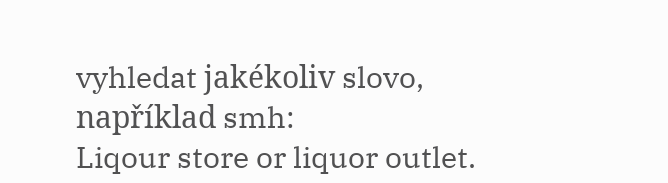vyhledat jakékoliv slovo, například smh:
Liqour store or liquor outlet.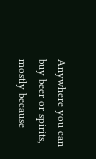Anywhere you can buy beer or spirits, mostly because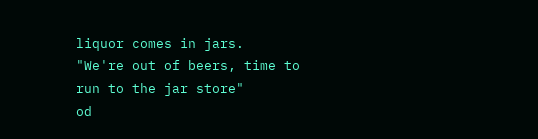liquor comes in jars.
"We're out of beers, time to run to the jar store"
od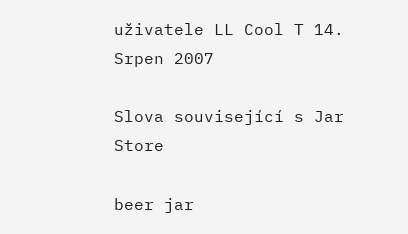uživatele LL Cool T 14. Srpen 2007

Slova související s Jar Store

beer jar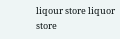liqour store liquor store